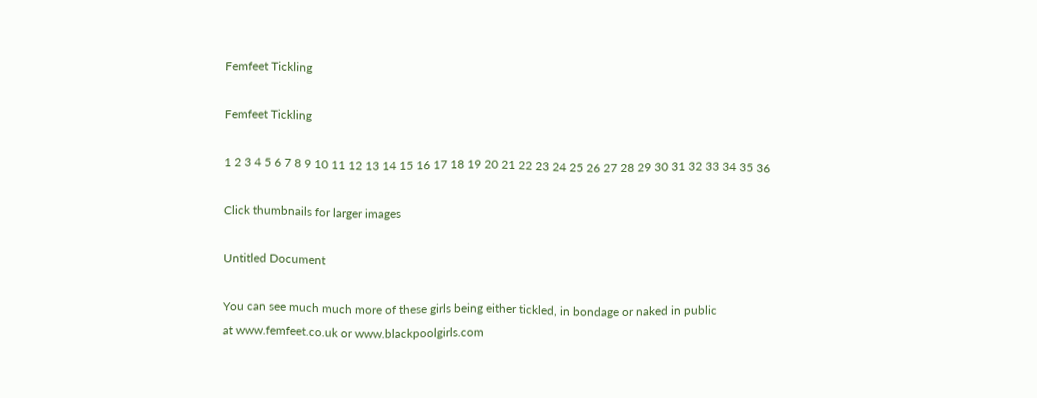Femfeet Tickling

Femfeet Tickling

1 2 3 4 5 6 7 8 9 10 11 12 13 14 15 16 17 18 19 20 21 22 23 24 25 26 27 28 29 30 31 32 33 34 35 36

Click thumbnails for larger images

Untitled Document

You can see much much more of these girls being either tickled, in bondage or naked in public
at www.femfeet.co.uk or www.blackpoolgirls.com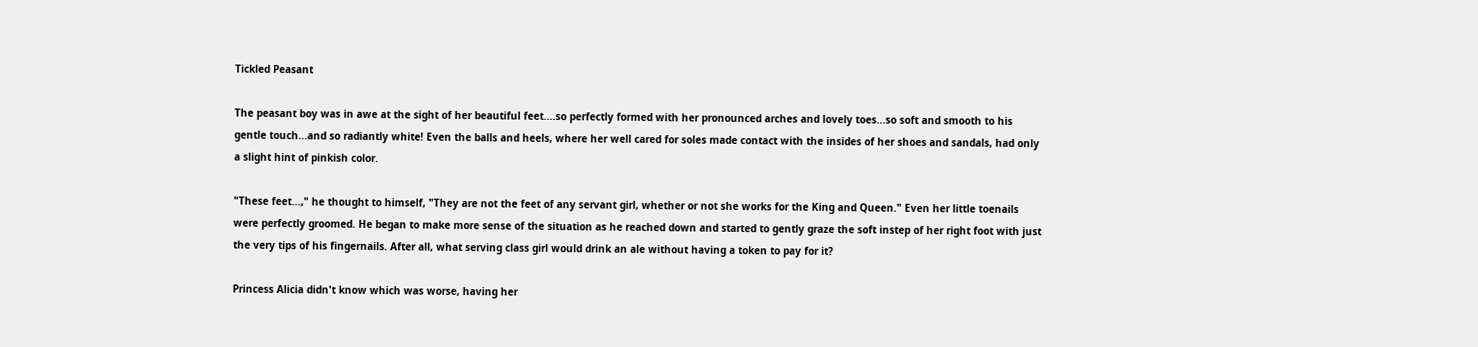Tickled Peasant

The peasant boy was in awe at the sight of her beautiful feet....so perfectly formed with her pronounced arches and lovely toes...so soft and smooth to his gentle touch...and so radiantly white! Even the balls and heels, where her well cared for soles made contact with the insides of her shoes and sandals, had only a slight hint of pinkish color.

"These feet...," he thought to himself, "They are not the feet of any servant girl, whether or not she works for the King and Queen." Even her little toenails were perfectly groomed. He began to make more sense of the situation as he reached down and started to gently graze the soft instep of her right foot with just the very tips of his fingernails. After all, what serving class girl would drink an ale without having a token to pay for it?

Princess Alicia didn't know which was worse, having her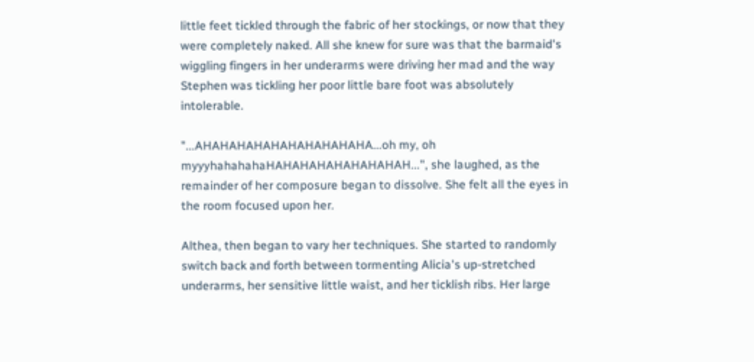little feet tickled through the fabric of her stockings, or now that they were completely naked. All she knew for sure was that the barmaid's wiggling fingers in her underarms were driving her mad and the way Stephen was tickling her poor little bare foot was absolutely intolerable.

"...AHAHAHAHAHAHAHAHAHAHA...oh my, oh myyyhahahahaHAHAHAHAHAHAHAHAH...", she laughed, as the remainder of her composure began to dissolve. She felt all the eyes in the room focused upon her.

Althea, then began to vary her techniques. She started to randomly switch back and forth between tormenting Alicia's up-stretched underarms, her sensitive little waist, and her ticklish ribs. Her large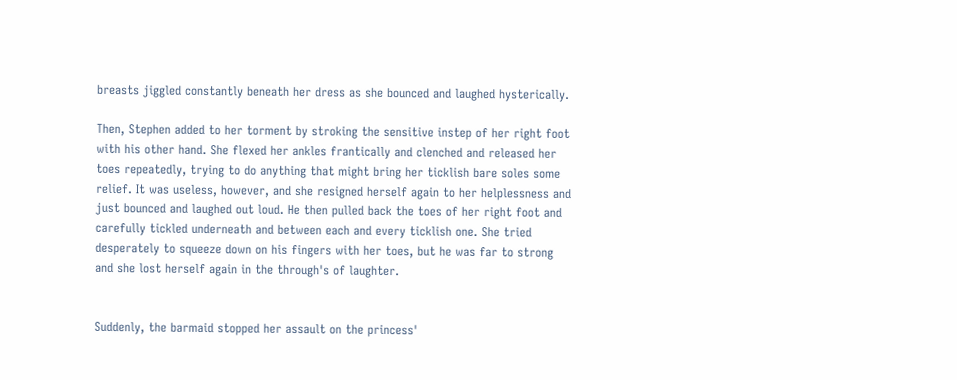breasts jiggled constantly beneath her dress as she bounced and laughed hysterically.

Then, Stephen added to her torment by stroking the sensitive instep of her right foot with his other hand. She flexed her ankles frantically and clenched and released her toes repeatedly, trying to do anything that might bring her ticklish bare soles some relief. It was useless, however, and she resigned herself again to her helplessness and just bounced and laughed out loud. He then pulled back the toes of her right foot and carefully tickled underneath and between each and every ticklish one. She tried desperately to squeeze down on his fingers with her toes, but he was far to strong and she lost herself again in the through's of laughter.


Suddenly, the barmaid stopped her assault on the princess'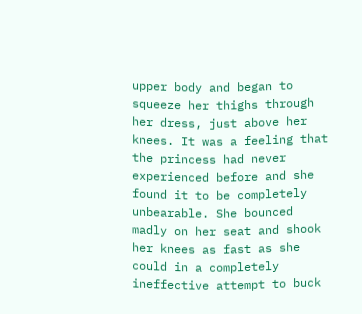upper body and began to squeeze her thighs through her dress, just above her knees. It was a feeling that the princess had never experienced before and she found it to be completely unbearable. She bounced madly on her seat and shook her knees as fast as she could in a completely ineffective attempt to buck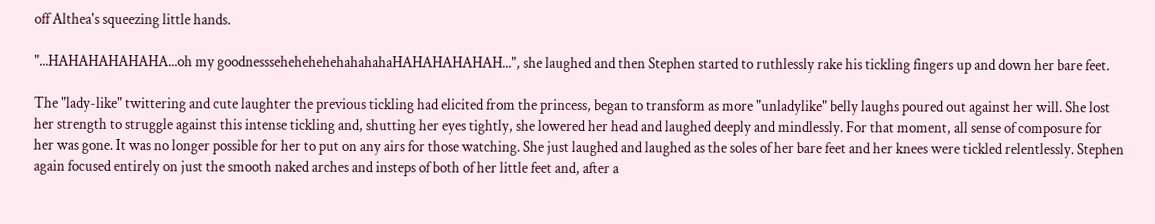off Althea's squeezing little hands.

"...HAHAHAHAHAHA...oh my goodnesssehehehehehahahahaHAHAHAHAHAH...", she laughed and then Stephen started to ruthlessly rake his tickling fingers up and down her bare feet.

The "lady-like" twittering and cute laughter the previous tickling had elicited from the princess, began to transform as more "unladylike" belly laughs poured out against her will. She lost her strength to struggle against this intense tickling and, shutting her eyes tightly, she lowered her head and laughed deeply and mindlessly. For that moment, all sense of composure for her was gone. It was no longer possible for her to put on any airs for those watching. She just laughed and laughed as the soles of her bare feet and her knees were tickled relentlessly. Stephen again focused entirely on just the smooth naked arches and insteps of both of her little feet and, after a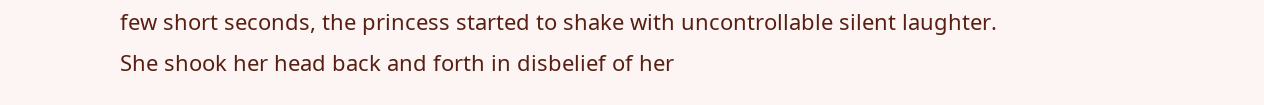few short seconds, the princess started to shake with uncontrollable silent laughter. She shook her head back and forth in disbelief of her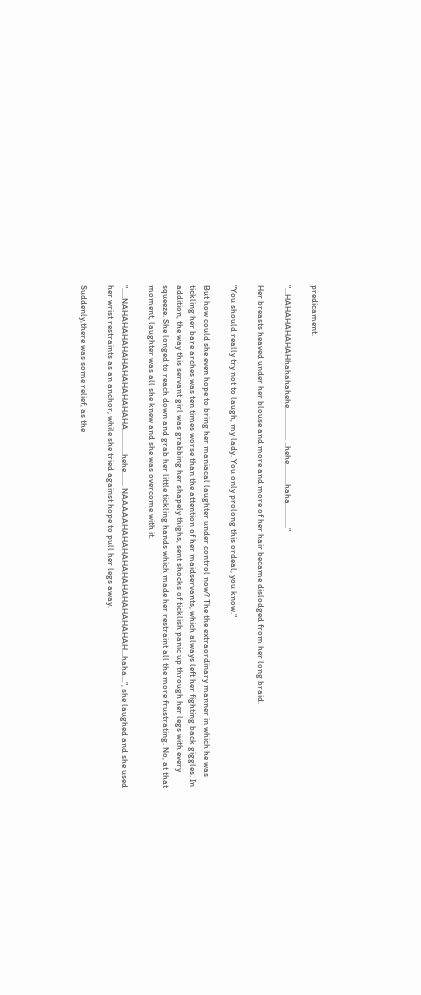predicament.

"...HAHAHAHAHAHhahahahehe................ ..hehe..........haha............"

Her breasts heaved under her blouse and more and more of her hair became dislodged from her long braid.

"You should really try not to laugh, my lady. You only prolong this ordeal, you know."

But how could she even hope to bring her maniacal laughter under control now? The the extraordinary manner in which he was tickling her bare arches was ten times worse than the attention of her maidservants, which always left her fighting back giggles. In addition, the way this servant girl was grabbing her shapely thighs, sent shocks of ticklish panic up through her legs with every squeeze. She longed to reach down and grab her little tickling hands which made her restraint all the more frustrating. No, at that moment, laughter was all she knew and she was overcome with it.

".....NAHAHAHAHAHAHAHAHAHAHA............hehe....... NAAAAAHAHAHAHAHAHAHAHAHAHAH...haha...", she laughed and she used her wrist restraints as an anchor, while she tried against hope to pull her legs away.

Suddenly,there was some relief, as the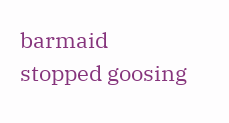barmaid stopped goosing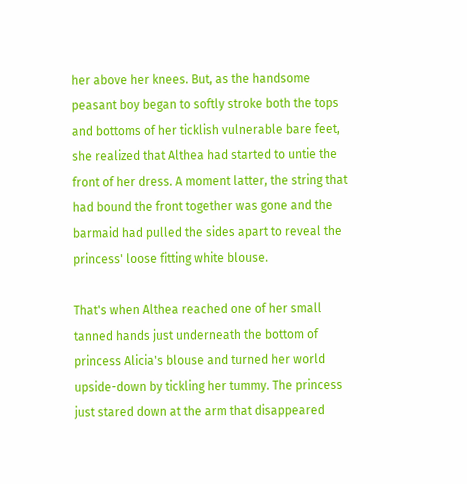her above her knees. But, as the handsome peasant boy began to softly stroke both the tops and bottoms of her ticklish vulnerable bare feet, she realized that Althea had started to untie the front of her dress. A moment latter, the string that had bound the front together was gone and the barmaid had pulled the sides apart to reveal the princess' loose fitting white blouse.

That's when Althea reached one of her small tanned hands just underneath the bottom of princess Alicia's blouse and turned her world upside-down by tickling her tummy. The princess just stared down at the arm that disappeared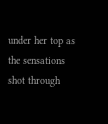under her top as the sensations shot through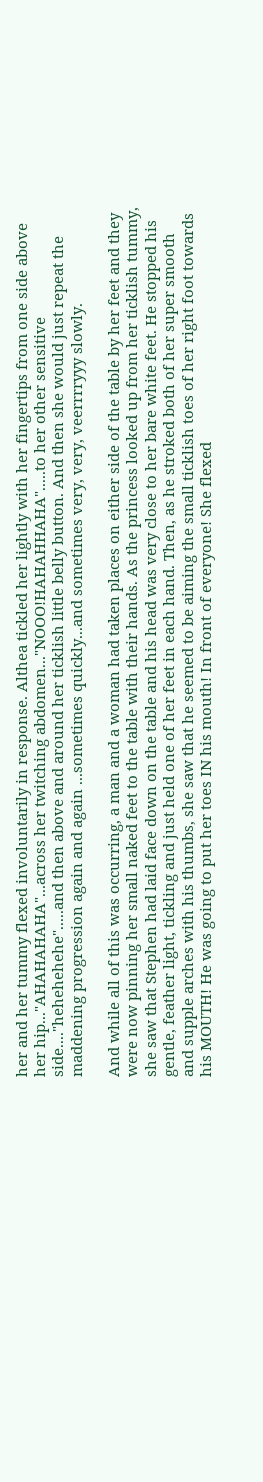her and her tummy flexed involuntarily in response. Althea tickled her lightly with her fingertips from one side above her hip..."AHAHAHAHA"...across her twitching abdomen..."NOOO!HAHAHHAHA".....to her other sensitive side...."hehehehehe".....and then above and around her ticklish little belly button. And then she would just repeat the maddening progression again and again ...sometimes quickly...and sometimes very, very, veerrrryyy slowly.

And while all of this was occurring, a man and a woman had taken places on either side of the table by her feet and they were now pinning her small naked feet to the table with their hands. As the princess looked up from her ticklish tummy, she saw that Stephen had laid face down on the table and his head was very close to her bare white feet. He stopped his gentle, feather light, tickling and just held one of her feet in each hand. Then, as he stroked both of her super smooth and supple arches with his thumbs, she saw that he seemed to be aiming the small ticklish toes of her right foot towards his MOUTH! He was going to put her toes IN his mouth! In front of everyone! She flexed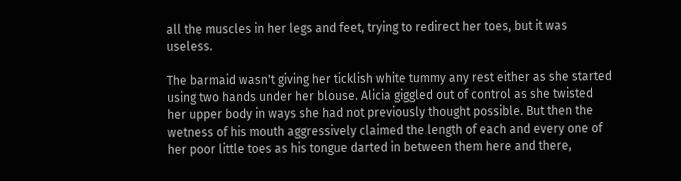all the muscles in her legs and feet, trying to redirect her toes, but it was useless.

The barmaid wasn't giving her ticklish white tummy any rest either as she started using two hands under her blouse. Alicia giggled out of control as she twisted her upper body in ways she had not previously thought possible. But then the wetness of his mouth aggressively claimed the length of each and every one of her poor little toes as his tongue darted in between them here and there,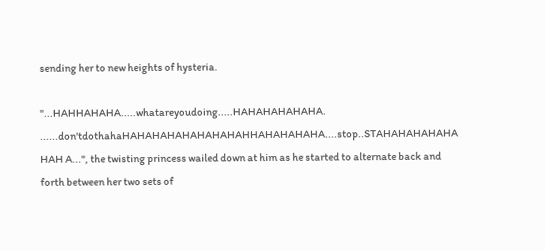sending her to new heights of hysteria.

"...HAHHAHAHA.....whatareyoudoing.....HAHAHAHAHAHA. ......don'tdothahaHAHAHAHAHAHAHAHAHHAHAHAHAHA....stop..STAHAHAHAHAHA HAH A...", the twisting princess wailed down at him as he started to alternate back and forth between her two sets of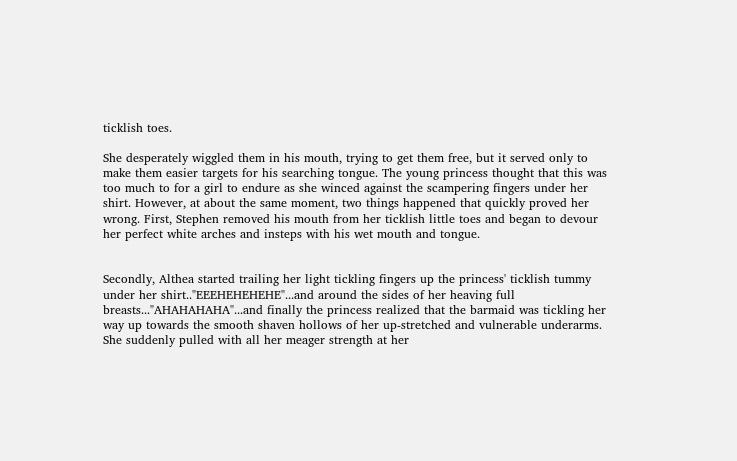ticklish toes.

She desperately wiggled them in his mouth, trying to get them free, but it served only to make them easier targets for his searching tongue. The young princess thought that this was too much to for a girl to endure as she winced against the scampering fingers under her shirt. However, at about the same moment, two things happened that quickly proved her wrong. First, Stephen removed his mouth from her ticklish little toes and began to devour her perfect white arches and insteps with his wet mouth and tongue.


Secondly, Althea started trailing her light tickling fingers up the princess' ticklish tummy under her shirt.."EEEHEHEHEHE"...and around the sides of her heaving full breasts..."AHAHAHAHA"...and finally the princess realized that the barmaid was tickling her way up towards the smooth shaven hollows of her up-stretched and vulnerable underarms. She suddenly pulled with all her meager strength at her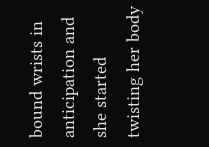bound wrists in anticipation and she started twisting her body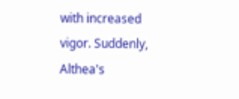with increased vigor. Suddenly, Althea's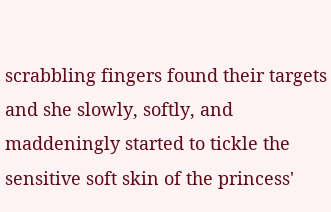scrabbling fingers found their targets and she slowly, softly, and maddeningly started to tickle the sensitive soft skin of the princess'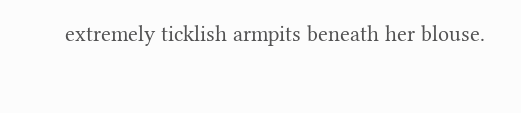extremely ticklish armpits beneath her blouse.